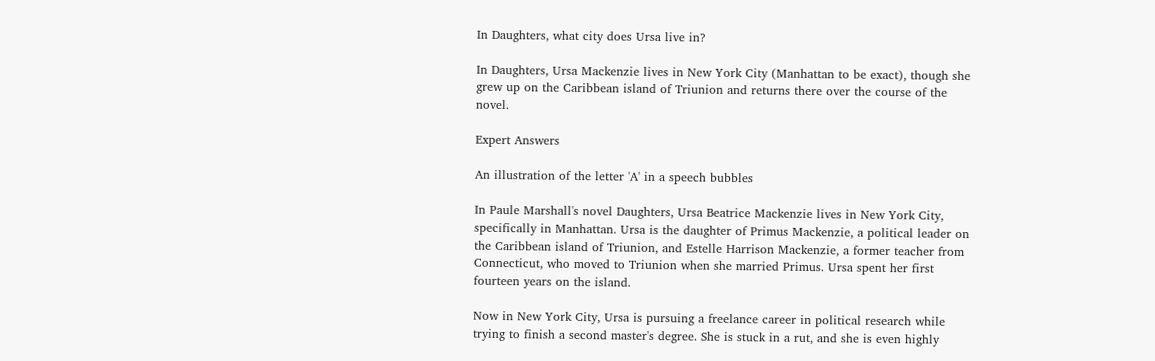In Daughters, what city does Ursa live in?

In Daughters, Ursa Mackenzie lives in New York City (Manhattan to be exact), though she grew up on the Caribbean island of Triunion and returns there over the course of the novel.

Expert Answers

An illustration of the letter 'A' in a speech bubbles

In Paule Marshall's novel Daughters, Ursa Beatrice Mackenzie lives in New York City, specifically in Manhattan. Ursa is the daughter of Primus Mackenzie, a political leader on the Caribbean island of Triunion, and Estelle Harrison Mackenzie, a former teacher from Connecticut, who moved to Triunion when she married Primus. Ursa spent her first fourteen years on the island.

Now in New York City, Ursa is pursuing a freelance career in political research while trying to finish a second master's degree. She is stuck in a rut, and she is even highly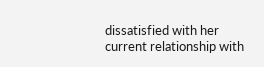dissatisfied with her current relationship with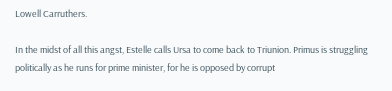Lowell Carruthers.

In the midst of all this angst, Estelle calls Ursa to come back to Triunion. Primus is struggling politically as he runs for prime minister, for he is opposed by corrupt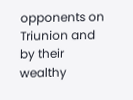opponents on Triunion and by their wealthy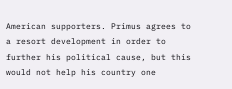American supporters. Primus agrees to a resort development in order to further his political cause, but this would not help his country one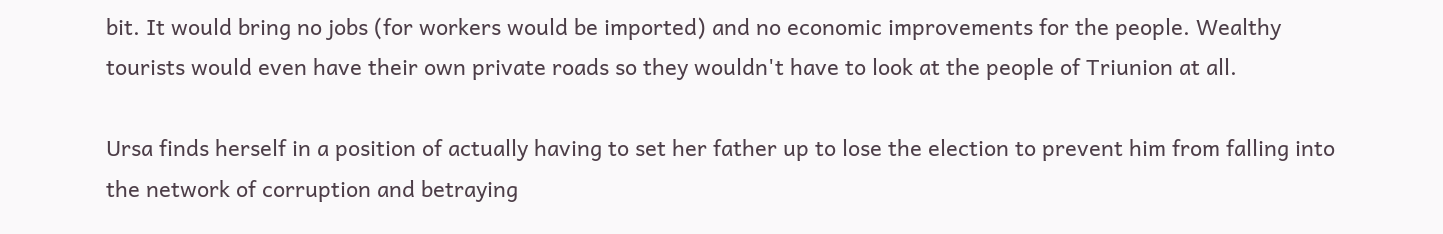bit. It would bring no jobs (for workers would be imported) and no economic improvements for the people. Wealthy tourists would even have their own private roads so they wouldn't have to look at the people of Triunion at all.

Ursa finds herself in a position of actually having to set her father up to lose the election to prevent him from falling into the network of corruption and betraying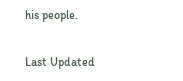his people.

Last Updated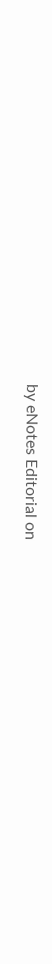by eNotes Editorial on